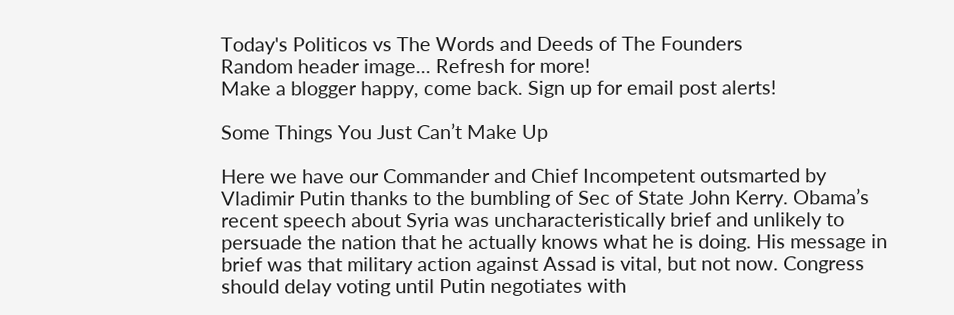Today's Politicos vs The Words and Deeds of The Founders
Random header image... Refresh for more!
Make a blogger happy, come back. Sign up for email post alerts!

Some Things You Just Can’t Make Up

Here we have our Commander and Chief Incompetent outsmarted by Vladimir Putin thanks to the bumbling of Sec of State John Kerry. Obama’s recent speech about Syria was uncharacteristically brief and unlikely to persuade the nation that he actually knows what he is doing. His message in brief was that military action against Assad is vital, but not now. Congress should delay voting until Putin negotiates with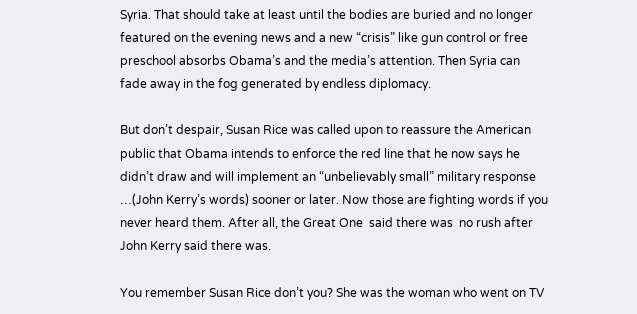Syria. That should take at least until the bodies are buried and no longer featured on the evening news and a new “crisis” like gun control or free preschool absorbs Obama’s and the media’s attention. Then Syria can fade away in the fog generated by endless diplomacy.

But don’t despair, Susan Rice was called upon to reassure the American public that Obama intends to enforce the red line that he now says he didn’t draw and will implement an “unbelievably small” military response …(John Kerry’s words) sooner or later. Now those are fighting words if you never heard them. After all, the Great One  said there was  no rush after John Kerry said there was.

You remember Susan Rice don’t you? She was the woman who went on TV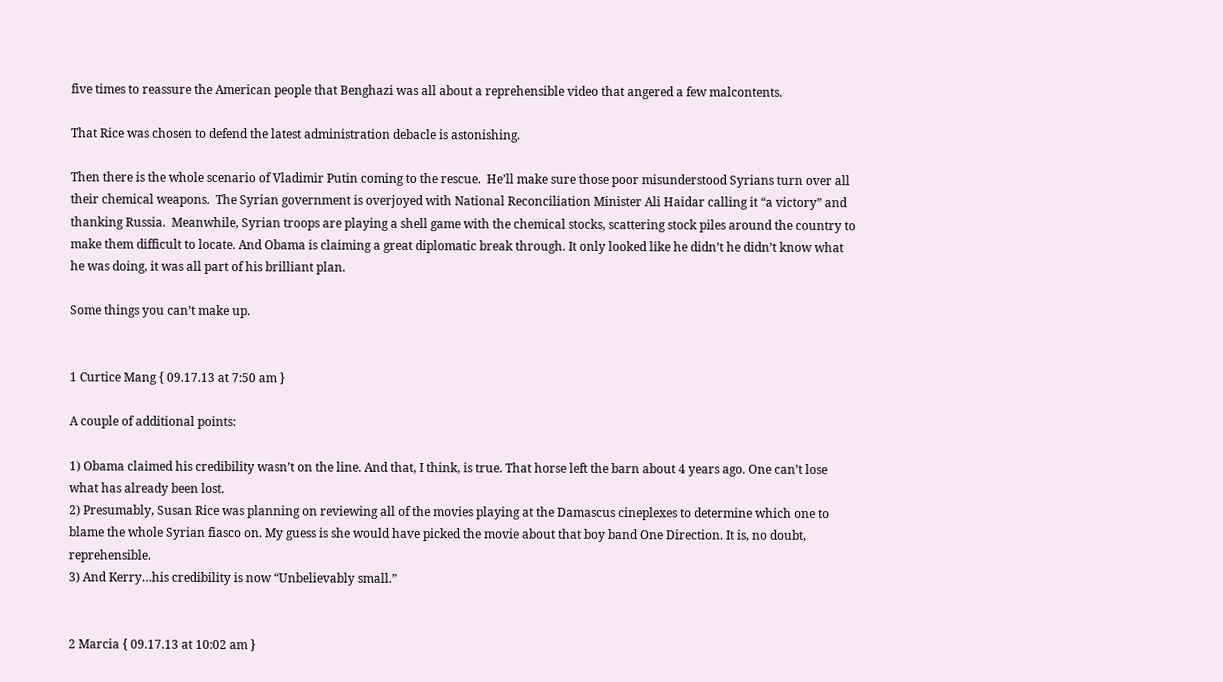five times to reassure the American people that Benghazi was all about a reprehensible video that angered a few malcontents.

That Rice was chosen to defend the latest administration debacle is astonishing.

Then there is the whole scenario of Vladimir Putin coming to the rescue.  He’ll make sure those poor misunderstood Syrians turn over all their chemical weapons.  The Syrian government is overjoyed with National Reconciliation Minister Ali Haidar calling it “a victory” and thanking Russia.  Meanwhile, Syrian troops are playing a shell game with the chemical stocks, scattering stock piles around the country to make them difficult to locate. And Obama is claiming a great diplomatic break through. It only looked like he didn’t he didn’t know what he was doing, it was all part of his brilliant plan.

Some things you can’t make up.


1 Curtice Mang { 09.17.13 at 7:50 am }

A couple of additional points:

1) Obama claimed his credibility wasn’t on the line. And that, I think, is true. That horse left the barn about 4 years ago. One can’t lose what has already been lost.
2) Presumably, Susan Rice was planning on reviewing all of the movies playing at the Damascus cineplexes to determine which one to blame the whole Syrian fiasco on. My guess is she would have picked the movie about that boy band One Direction. It is, no doubt, reprehensible.
3) And Kerry…his credibility is now “Unbelievably small.”


2 Marcia { 09.17.13 at 10:02 am }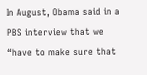In August, Obama said in a PBS interview that we “have to make sure that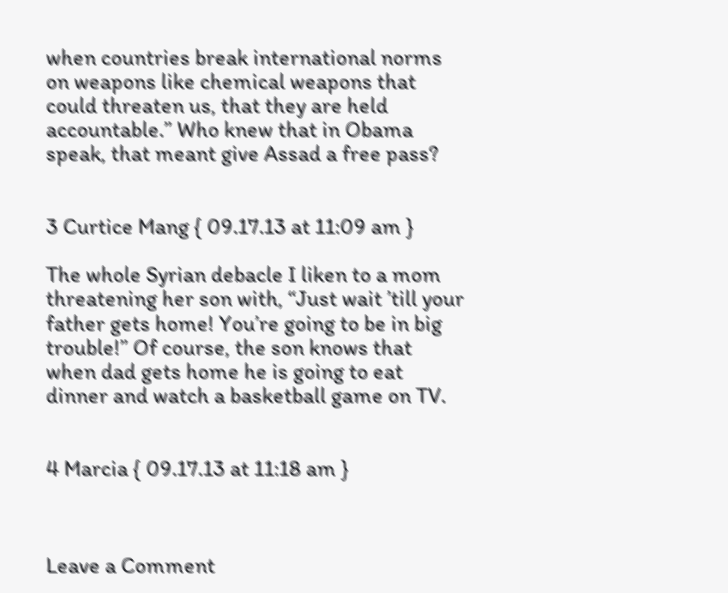when countries break international norms on weapons like chemical weapons that could threaten us, that they are held accountable.” Who knew that in Obama speak, that meant give Assad a free pass?


3 Curtice Mang { 09.17.13 at 11:09 am }

The whole Syrian debacle I liken to a mom threatening her son with, “Just wait ’till your father gets home! You’re going to be in big trouble!” Of course, the son knows that when dad gets home he is going to eat dinner and watch a basketball game on TV.


4 Marcia { 09.17.13 at 11:18 am }



Leave a Comment